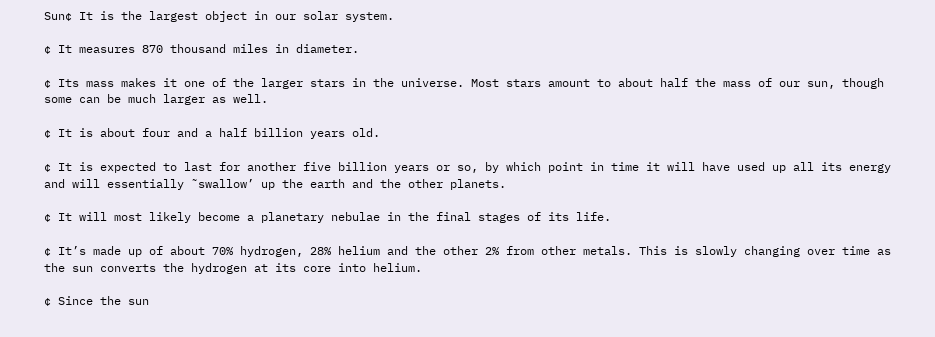Sun¢ It is the largest object in our solar system.

¢ It measures 870 thousand miles in diameter.

¢ Its mass makes it one of the larger stars in the universe. Most stars amount to about half the mass of our sun, though some can be much larger as well.

¢ It is about four and a half billion years old.

¢ It is expected to last for another five billion years or so, by which point in time it will have used up all its energy and will essentially ˜swallow’ up the earth and the other planets.

¢ It will most likely become a planetary nebulae in the final stages of its life.

¢ It’s made up of about 70% hydrogen, 28% helium and the other 2% from other metals. This is slowly changing over time as the sun converts the hydrogen at its core into helium.

¢ Since the sun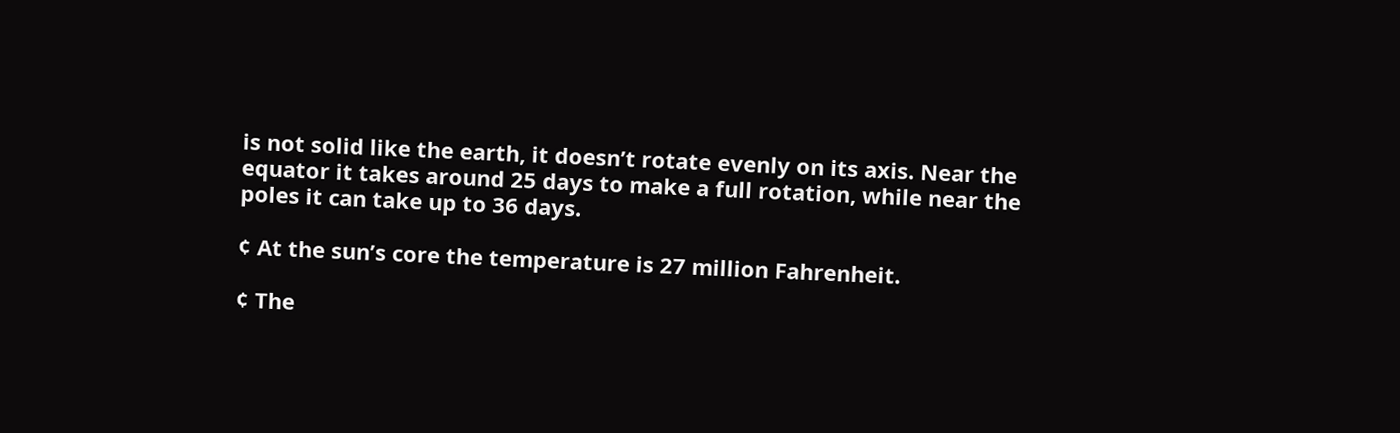is not solid like the earth, it doesn’t rotate evenly on its axis. Near the equator it takes around 25 days to make a full rotation, while near the poles it can take up to 36 days.

¢ At the sun’s core the temperature is 27 million Fahrenheit.

¢ The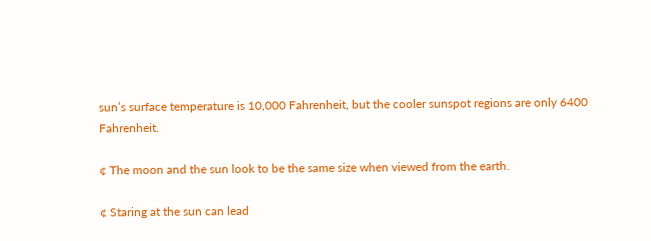sun’s surface temperature is 10,000 Fahrenheit, but the cooler sunspot regions are only 6400 Fahrenheit.

¢ The moon and the sun look to be the same size when viewed from the earth.

¢ Staring at the sun can lead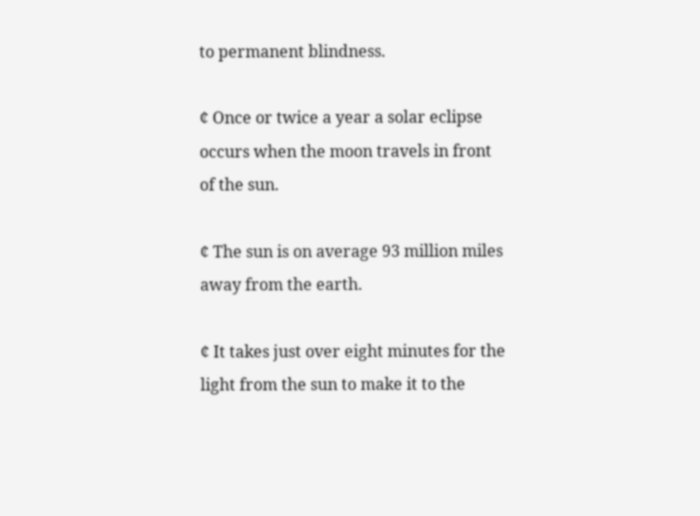to permanent blindness.

¢ Once or twice a year a solar eclipse occurs when the moon travels in front of the sun.

¢ The sun is on average 93 million miles away from the earth.

¢ It takes just over eight minutes for the light from the sun to make it to the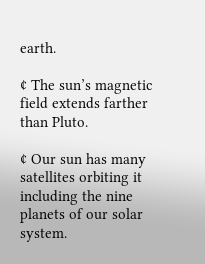earth.

¢ The sun’s magnetic field extends farther than Pluto.

¢ Our sun has many satellites orbiting it including the nine planets of our solar system.